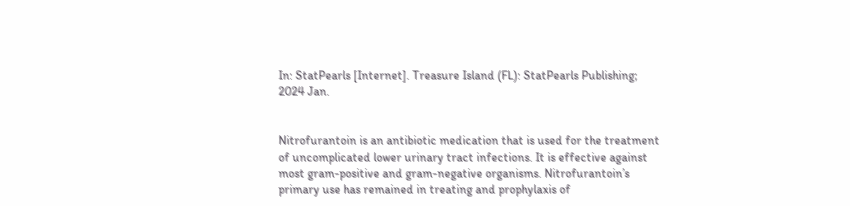In: StatPearls [Internet]. Treasure Island (FL): StatPearls Publishing; 2024 Jan.


Nitrofurantoin is an antibiotic medication that is used for the treatment of uncomplicated lower urinary tract infections. It is effective against most gram-positive and gram-negative organisms. Nitrofurantoin’s primary use has remained in treating and prophylaxis of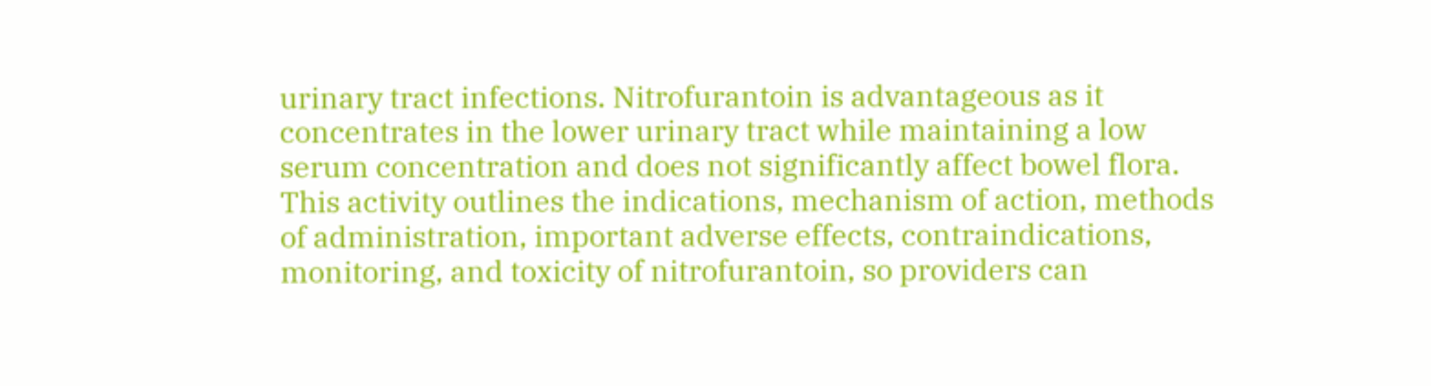urinary tract infections. Nitrofurantoin is advantageous as it concentrates in the lower urinary tract while maintaining a low serum concentration and does not significantly affect bowel flora. This activity outlines the indications, mechanism of action, methods of administration, important adverse effects, contraindications, monitoring, and toxicity of nitrofurantoin, so providers can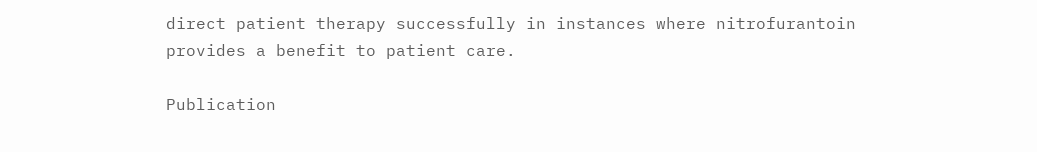direct patient therapy successfully in instances where nitrofurantoin provides a benefit to patient care.

Publication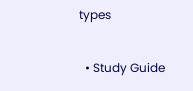types

  • Study Guide